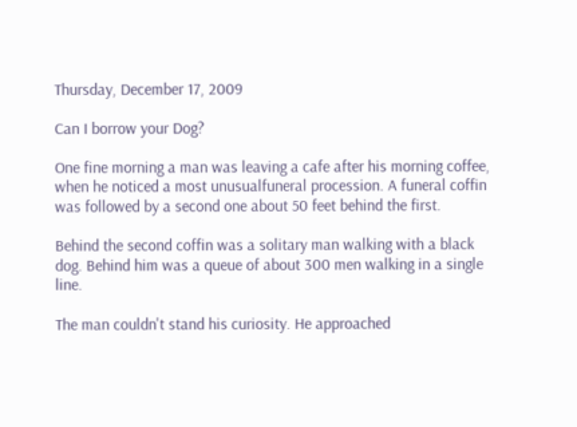Thursday, December 17, 2009

Can I borrow your Dog?

One fine morning a man was leaving a cafe after his morning coffee, when he noticed a most unusualfuneral procession. A funeral coffin was followed by a second one about 50 feet behind the first.

Behind the second coffin was a solitary man walking with a black dog. Behind him was a queue of about 300 men walking in a single line.

The man couldn't stand his curiosity. He approached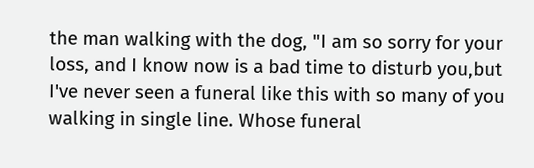the man walking with the dog, "I am so sorry for your loss, and I know now is a bad time to disturb you,but I've never seen a funeral like this with so many of you walking in single line. Whose funeral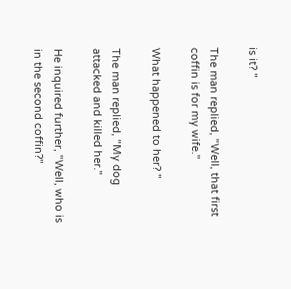is it? "

The man replied, "Well, that first coffin is for my wife."

What happened to her? "

The man replied, "My dog attacked and killed her."

He inquired further, "Well, who is in the second coffin?"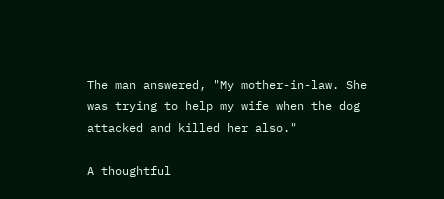The man answered, "My mother-in-law. She was trying to help my wife when the dog attacked and killed her also."

A thoughtful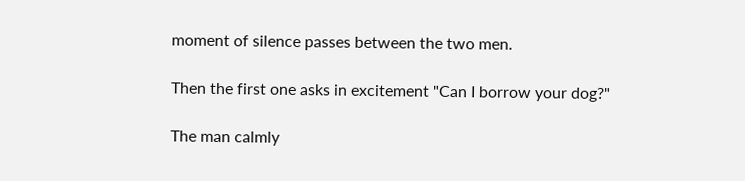moment of silence passes between the two men.

Then the first one asks in excitement "Can I borrow your dog?"

The man calmly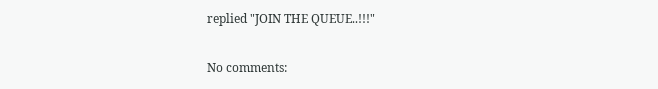replied "JOIN THE QUEUE..!!!"

No comments: